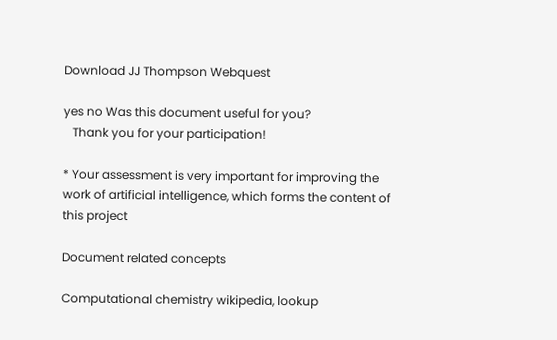Download JJ Thompson Webquest

yes no Was this document useful for you?
   Thank you for your participation!

* Your assessment is very important for improving the work of artificial intelligence, which forms the content of this project

Document related concepts

Computational chemistry wikipedia, lookup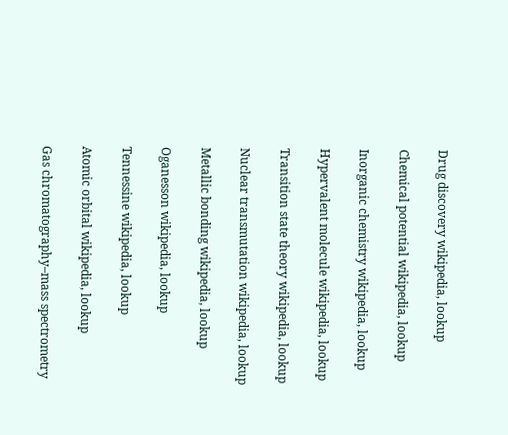Drug discovery wikipedia, lookup

Chemical potential wikipedia, lookup

Inorganic chemistry wikipedia, lookup

Hypervalent molecule wikipedia, lookup

Transition state theory wikipedia, lookup

Nuclear transmutation wikipedia, lookup

Metallic bonding wikipedia, lookup

Oganesson wikipedia, lookup

Tennessine wikipedia, lookup

Atomic orbital wikipedia, lookup

Gas chromatography–mass spectrometry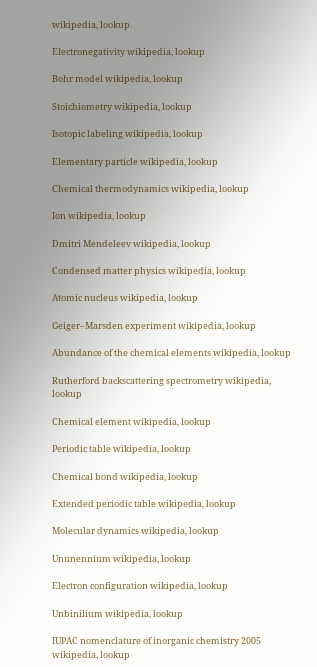wikipedia, lookup

Electronegativity wikipedia, lookup

Bohr model wikipedia, lookup

Stoichiometry wikipedia, lookup

Isotopic labeling wikipedia, lookup

Elementary particle wikipedia, lookup

Chemical thermodynamics wikipedia, lookup

Ion wikipedia, lookup

Dmitri Mendeleev wikipedia, lookup

Condensed matter physics wikipedia, lookup

Atomic nucleus wikipedia, lookup

Geiger–Marsden experiment wikipedia, lookup

Abundance of the chemical elements wikipedia, lookup

Rutherford backscattering spectrometry wikipedia, lookup

Chemical element wikipedia, lookup

Periodic table wikipedia, lookup

Chemical bond wikipedia, lookup

Extended periodic table wikipedia, lookup

Molecular dynamics wikipedia, lookup

Ununennium wikipedia, lookup

Electron configuration wikipedia, lookup

Unbinilium wikipedia, lookup

IUPAC nomenclature of inorganic chemistry 2005 wikipedia, lookup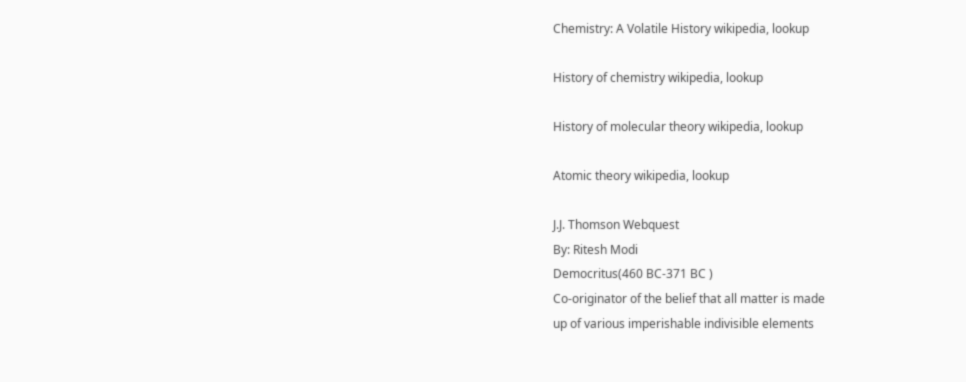Chemistry: A Volatile History wikipedia, lookup

History of chemistry wikipedia, lookup

History of molecular theory wikipedia, lookup

Atomic theory wikipedia, lookup

J.J. Thomson Webquest
By: Ritesh Modi
Democritus(460 BC-371 BC )
Co-originator of the belief that all matter is made
up of various imperishable indivisible elements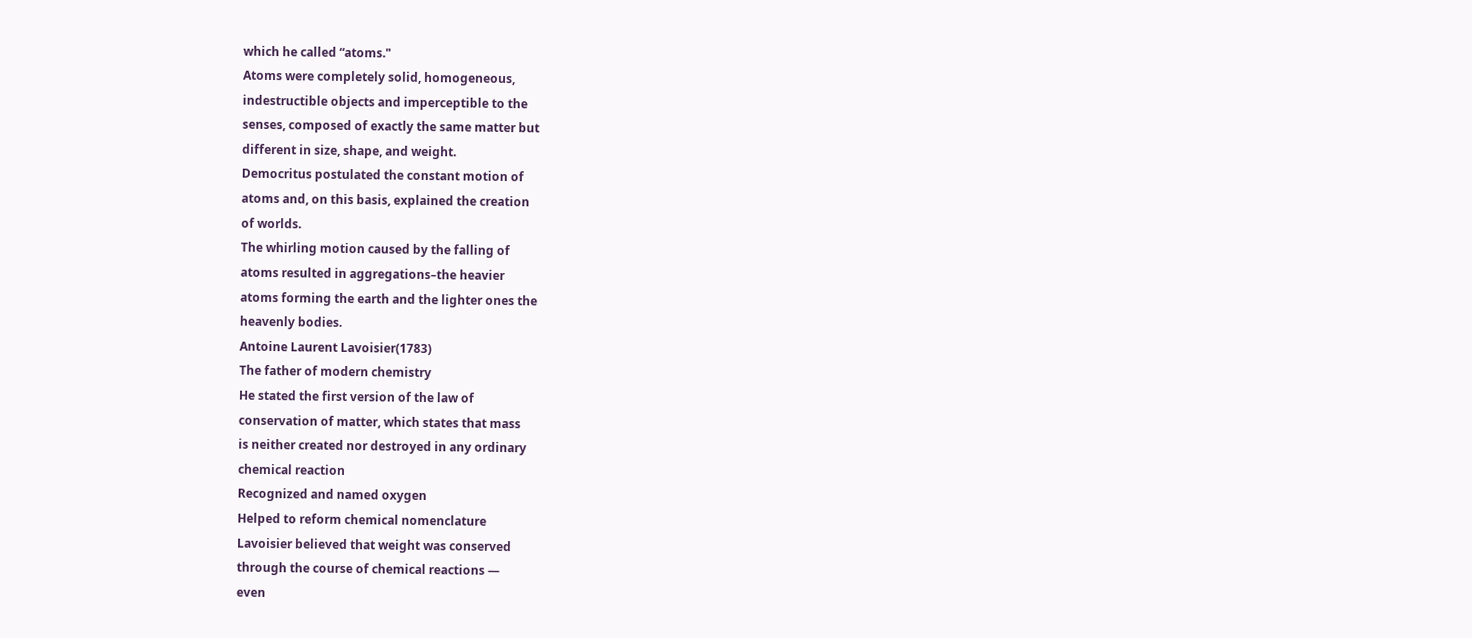which he called “atoms."
Atoms were completely solid, homogeneous,
indestructible objects and imperceptible to the
senses, composed of exactly the same matter but
different in size, shape, and weight.
Democritus postulated the constant motion of
atoms and, on this basis, explained the creation
of worlds.
The whirling motion caused by the falling of
atoms resulted in aggregations–the heavier
atoms forming the earth and the lighter ones the
heavenly bodies.
Antoine Laurent Lavoisier(1783)
The father of modern chemistry
He stated the first version of the law of
conservation of matter, which states that mass
is neither created nor destroyed in any ordinary
chemical reaction
Recognized and named oxygen
Helped to reform chemical nomenclature
Lavoisier believed that weight was conserved
through the course of chemical reactions —
even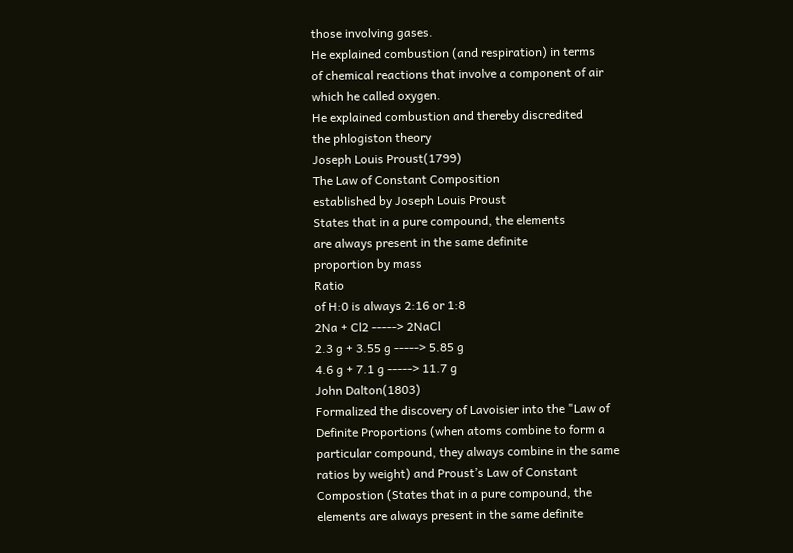those involving gases.
He explained combustion (and respiration) in terms
of chemical reactions that involve a component of air
which he called oxygen.
He explained combustion and thereby discredited
the phlogiston theory
Joseph Louis Proust(1799)
The Law of Constant Composition
established by Joseph Louis Proust
States that in a pure compound, the elements
are always present in the same definite
proportion by mass
Ratio
of H:0 is always 2:16 or 1:8
2Na + Cl2 -----> 2NaCl
2.3 g + 3.55 g -----> 5.85 g
4.6 g + 7.1 g -----> 11.7 g
John Dalton(1803)
Formalized the discovery of Lavoisier into the "Law of
Definite Proportions (when atoms combine to form a
particular compound, they always combine in the same
ratios by weight) and Proust’s Law of Constant
Compostion (States that in a pure compound, the
elements are always present in the same definite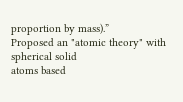proportion by mass).”
Proposed an "atomic theory" with spherical solid
atoms based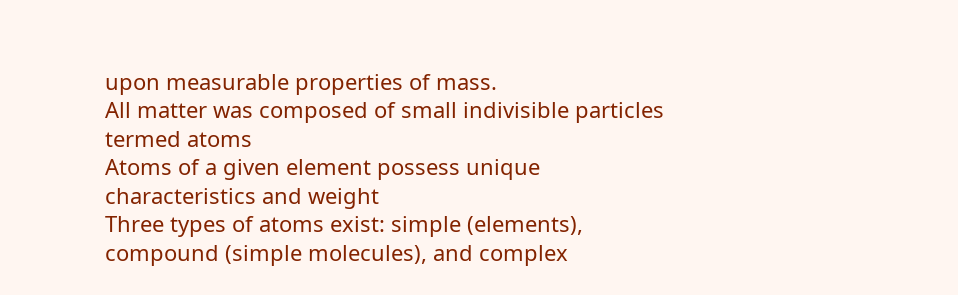upon measurable properties of mass.
All matter was composed of small indivisible particles
termed atoms
Atoms of a given element possess unique
characteristics and weight
Three types of atoms exist: simple (elements),
compound (simple molecules), and complex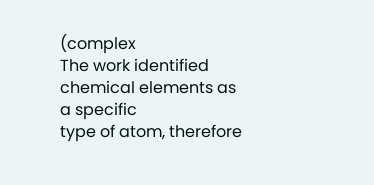(complex
The work identified chemical elements as a specific
type of atom, therefore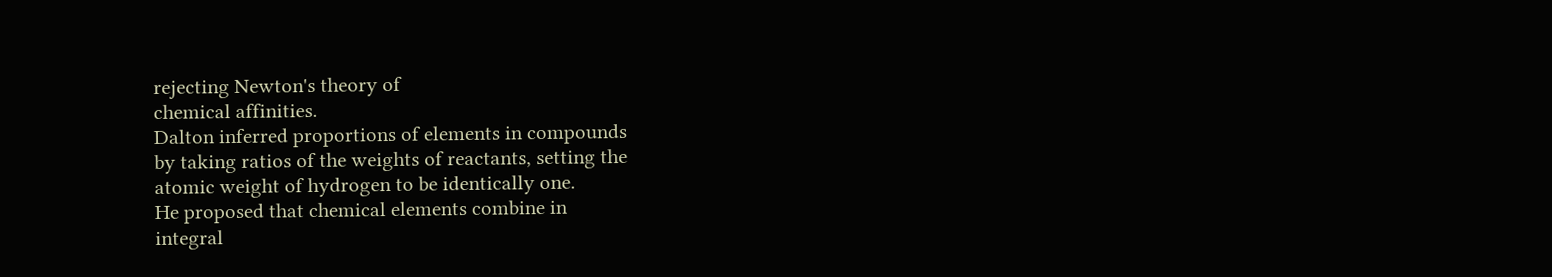rejecting Newton's theory of
chemical affinities.
Dalton inferred proportions of elements in compounds
by taking ratios of the weights of reactants, setting the
atomic weight of hydrogen to be identically one.
He proposed that chemical elements combine in
integral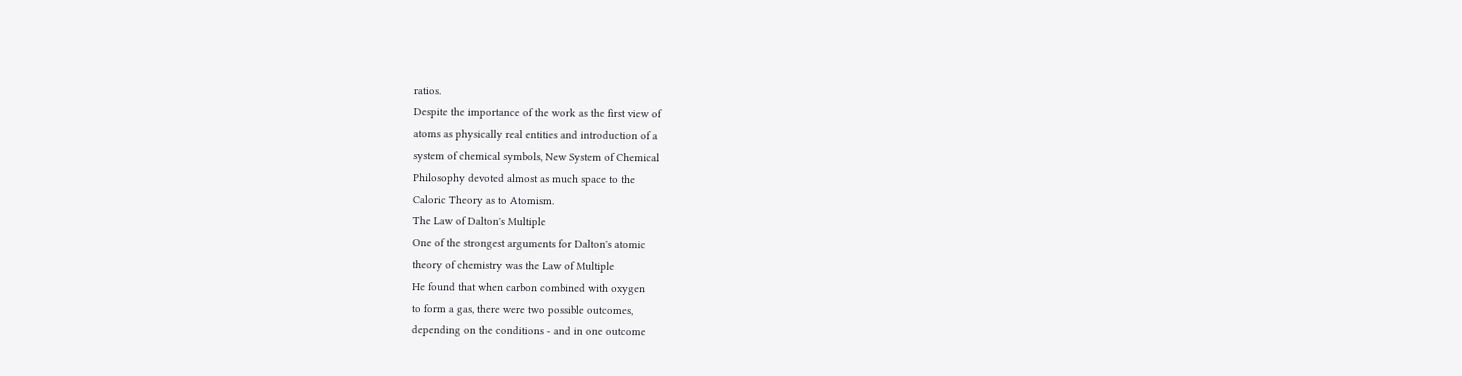ratios.
Despite the importance of the work as the first view of
atoms as physically real entities and introduction of a
system of chemical symbols, New System of Chemical
Philosophy devoted almost as much space to the
Caloric Theory as to Atomism.
The Law of Dalton's Multiple
One of the strongest arguments for Dalton's atomic
theory of chemistry was the Law of Multiple
He found that when carbon combined with oxygen
to form a gas, there were two possible outcomes,
depending on the conditions - and in one outcome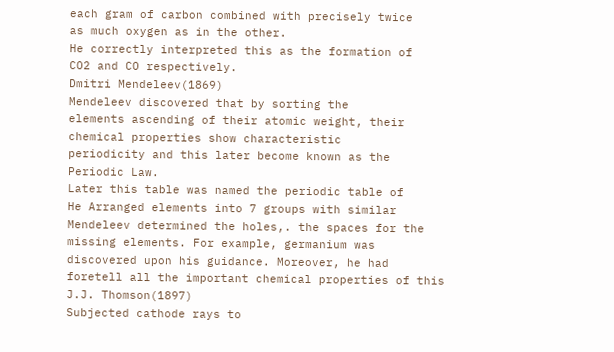each gram of carbon combined with precisely twice
as much oxygen as in the other.
He correctly interpreted this as the formation of
CO2 and CO respectively.
Dmitri Mendeleev(1869)
Mendeleev discovered that by sorting the
elements ascending of their atomic weight, their
chemical properties show characteristic
periodicity and this later become known as the
Periodic Law.
Later this table was named the periodic table of
He Arranged elements into 7 groups with similar
Mendeleev determined the holes,. the spaces for the
missing elements. For example, germanium was
discovered upon his guidance. Moreover, he had
foretell all the important chemical properties of this
J.J. Thomson(1897)
Subjected cathode rays to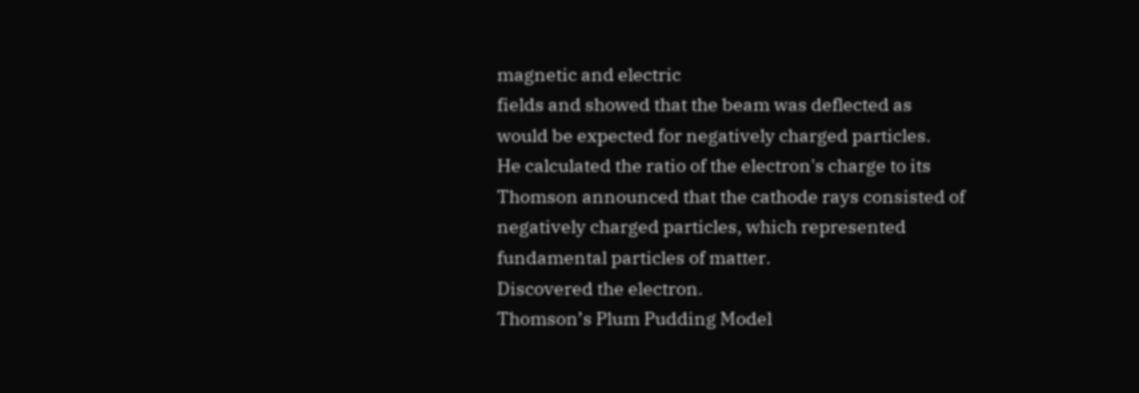magnetic and electric
fields and showed that the beam was deflected as
would be expected for negatively charged particles.
He calculated the ratio of the electron's charge to its
Thomson announced that the cathode rays consisted of
negatively charged particles, which represented
fundamental particles of matter.
Discovered the electron.
Thomson’s Plum Pudding Model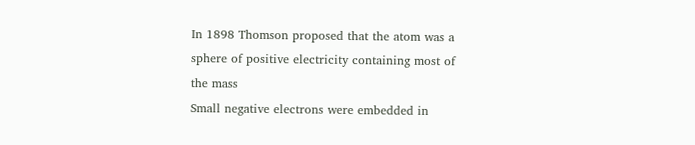In 1898 Thomson proposed that the atom was a
sphere of positive electricity containing most of
the mass
Small negative electrons were embedded in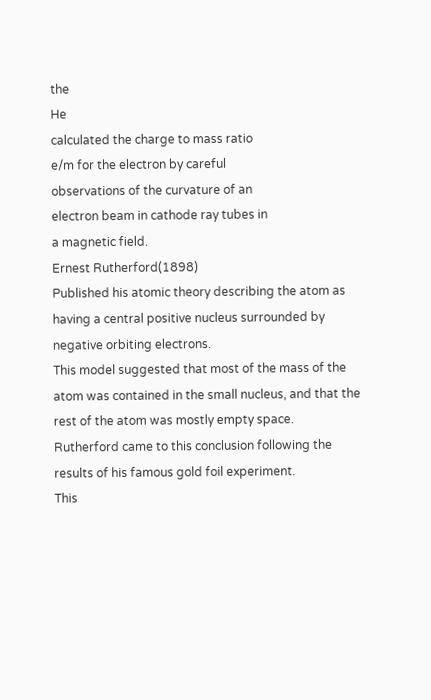the
He
calculated the charge to mass ratio
e/m for the electron by careful
observations of the curvature of an
electron beam in cathode ray tubes in
a magnetic field.
Ernest Rutherford(1898)
Published his atomic theory describing the atom as
having a central positive nucleus surrounded by
negative orbiting electrons.
This model suggested that most of the mass of the
atom was contained in the small nucleus, and that the
rest of the atom was mostly empty space.
Rutherford came to this conclusion following the
results of his famous gold foil experiment.
This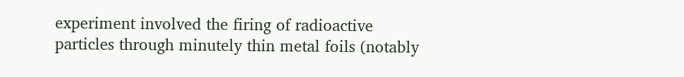experiment involved the firing of radioactive
particles through minutely thin metal foils (notably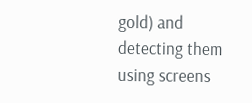gold) and detecting them using screens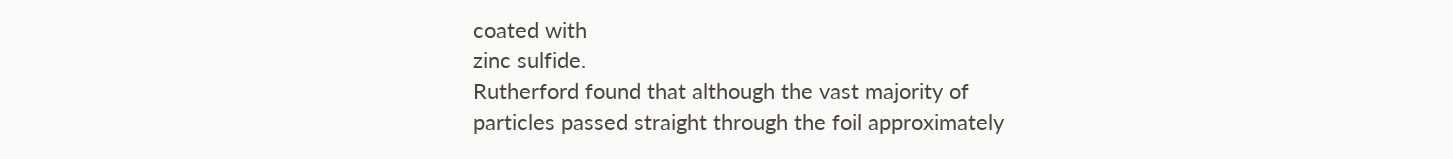coated with
zinc sulfide.
Rutherford found that although the vast majority of
particles passed straight through the foil approximately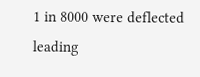1 in 8000 were deflected leading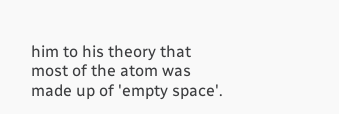him to his theory that
most of the atom was made up of 'empty space'.